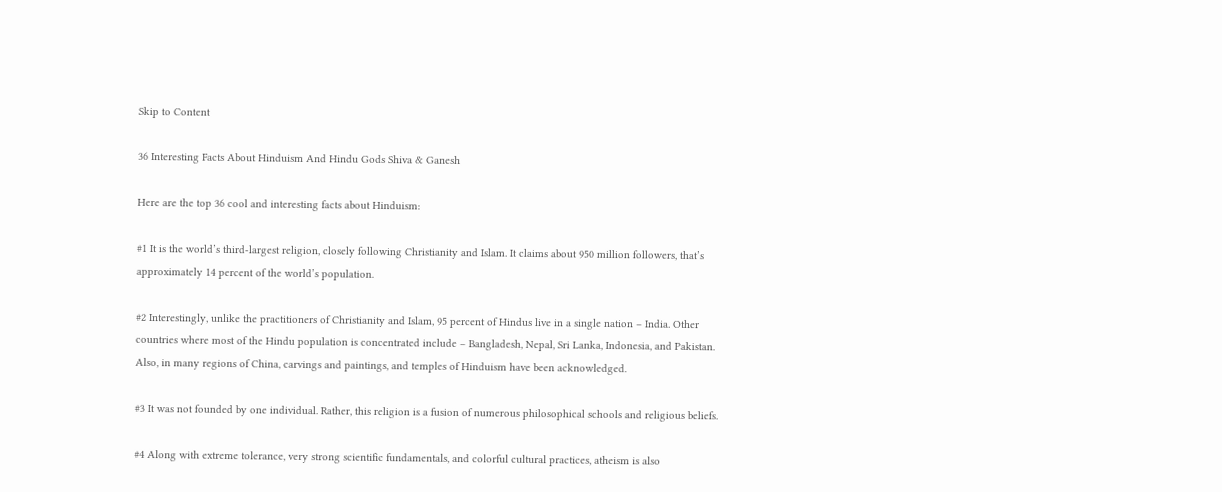Skip to Content

36 Interesting Facts About Hinduism And Hindu Gods Shiva & Ganesh

Here are the top 36 cool and interesting facts about Hinduism:

#1 It is the world’s third-largest religion, closely following Christianity and Islam. It claims about 950 million followers, that’s approximately 14 percent of the world’s population.

#2 Interestingly, unlike the practitioners of Christianity and Islam, 95 percent of Hindus live in a single nation – India. Other countries where most of the Hindu population is concentrated include – Bangladesh, Nepal, Sri Lanka, Indonesia, and Pakistan. Also, in many regions of China, carvings and paintings, and temples of Hinduism have been acknowledged.

#3 It was not founded by one individual. Rather, this religion is a fusion of numerous philosophical schools and religious beliefs.

#4 Along with extreme tolerance, very strong scientific fundamentals, and colorful cultural practices, atheism is also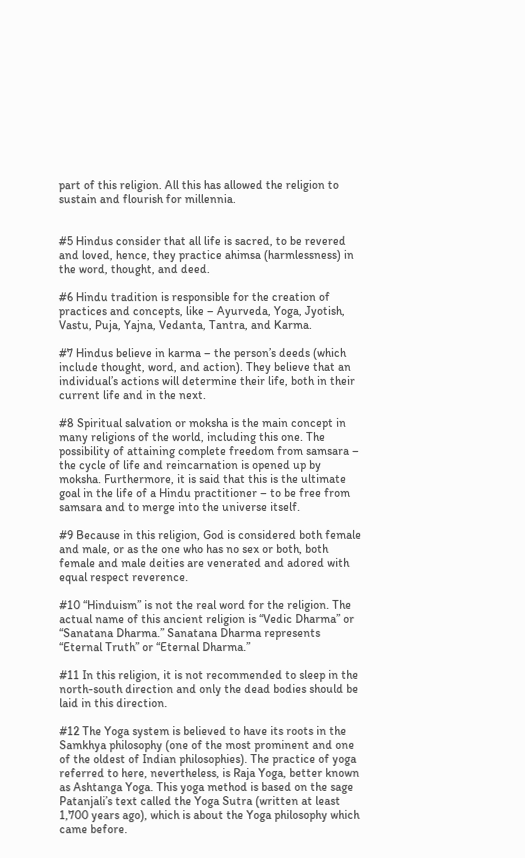part of this religion. All this has allowed the religion to sustain and flourish for millennia.


#5 Hindus consider that all life is sacred, to be revered and loved, hence, they practice ahimsa (harmlessness) in the word, thought, and deed.

#6 Hindu tradition is responsible for the creation of practices and concepts, like – Ayurveda, Yoga, Jyotish, Vastu, Puja, Yajna, Vedanta, Tantra, and Karma.

#7 Hindus believe in karma – the person’s deeds (which include thought, word, and action). They believe that an individual’s actions will determine their life, both in their current life and in the next.

#8 Spiritual salvation or moksha is the main concept in many religions of the world, including this one. The possibility of attaining complete freedom from samsara – the cycle of life and reincarnation is opened up by moksha. Furthermore, it is said that this is the ultimate goal in the life of a Hindu practitioner – to be free from samsara and to merge into the universe itself.

#9 Because in this religion, God is considered both female and male, or as the one who has no sex or both, both female and male deities are venerated and adored with equal respect reverence.

#10 “Hinduism” is not the real word for the religion. The actual name of this ancient religion is “Vedic Dharma” or “Sanatana Dharma.” Sanatana Dharma represents “Eternal Truth” or “Eternal Dharma.”

#11 In this religion, it is not recommended to sleep in the north-south direction and only the dead bodies should be laid in this direction.

#12 The Yoga system is believed to have its roots in the Samkhya philosophy (one of the most prominent and one of the oldest of Indian philosophies). The practice of yoga referred to here, nevertheless, is Raja Yoga, better known as Ashtanga Yoga. This yoga method is based on the sage Patanjali’s text called the Yoga Sutra (written at least 1,700 years ago), which is about the Yoga philosophy which came before.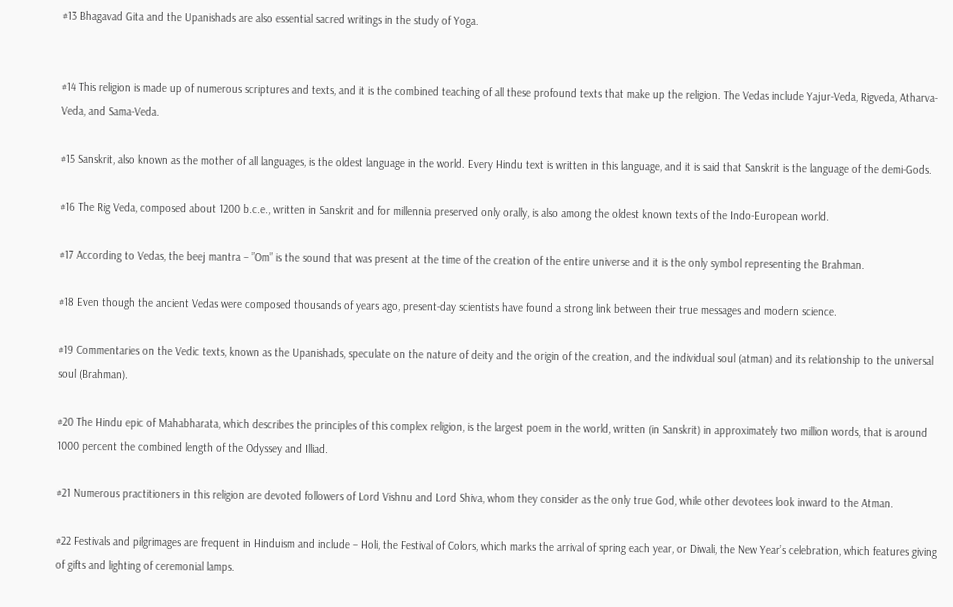#13 Bhagavad Gita and the Upanishads are also essential sacred writings in the study of Yoga.


#14 This religion is made up of numerous scriptures and texts, and it is the combined teaching of all these profound texts that make up the religion. The Vedas include Yajur-Veda, Rigveda, Atharva-Veda, and Sama-Veda.

#15 Sanskrit, also known as the mother of all languages, is the oldest language in the world. Every Hindu text is written in this language, and it is said that Sanskrit is the language of the demi-Gods.

#16 The Rig Veda, composed about 1200 b.c.e., written in Sanskrit and for millennia preserved only orally, is also among the oldest known texts of the Indo-European world.

#17 According to Vedas, the beej mantra – ”Om” is the sound that was present at the time of the creation of the entire universe and it is the only symbol representing the Brahman.

#18 Even though the ancient Vedas were composed thousands of years ago, present-day scientists have found a strong link between their true messages and modern science.

#19 Commentaries on the Vedic texts, known as the Upanishads, speculate on the nature of deity and the origin of the creation, and the individual soul (atman) and its relationship to the universal soul (Brahman).

#20 The Hindu epic of Mahabharata, which describes the principles of this complex religion, is the largest poem in the world, written (in Sanskrit) in approximately two million words, that is around 1000 percent the combined length of the Odyssey and Illiad.

#21 Numerous practitioners in this religion are devoted followers of Lord Vishnu and Lord Shiva, whom they consider as the only true God, while other devotees look inward to the Atman.

#22 Festivals and pilgrimages are frequent in Hinduism and include – Holi, the Festival of Colors, which marks the arrival of spring each year, or Diwali, the New Year’s celebration, which features giving of gifts and lighting of ceremonial lamps.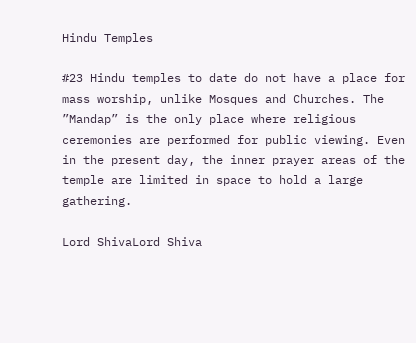Hindu Temples

#23 Hindu temples to date do not have a place for mass worship, unlike Mosques and Churches. The ”Mandap” is the only place where religious ceremonies are performed for public viewing. Even in the present day, the inner prayer areas of the temple are limited in space to hold a large gathering.

Lord ShivaLord Shiva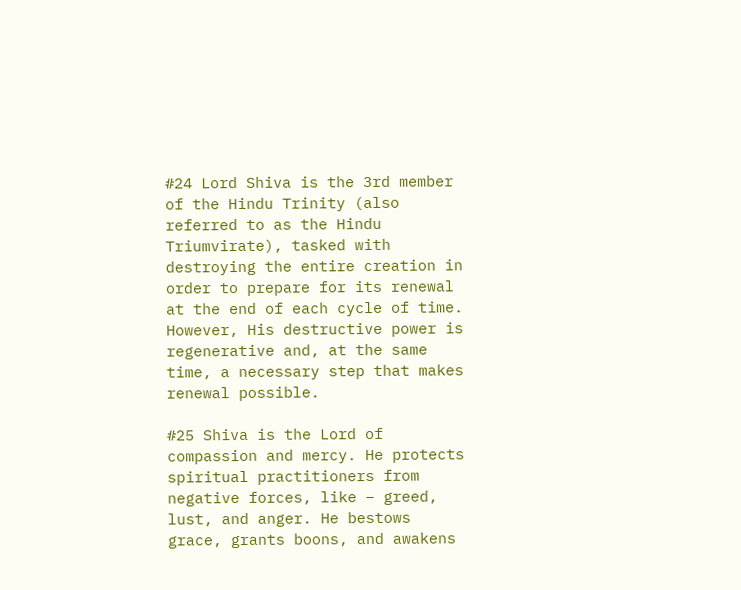#24 Lord Shiva is the 3rd member of the Hindu Trinity (also referred to as the Hindu Triumvirate), tasked with destroying the entire creation in order to prepare for its renewal at the end of each cycle of time. However, His destructive power is regenerative and, at the same time, a necessary step that makes renewal possible.

#25 Shiva is the Lord of compassion and mercy. He protects spiritual practitioners from negative forces, like – greed, lust, and anger. He bestows grace, grants boons, and awakens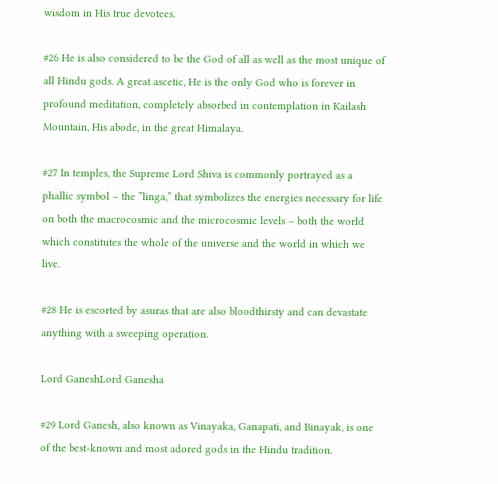wisdom in His true devotees.

#26 He is also considered to be the God of all as well as the most unique of all Hindu gods. A great ascetic, He is the only God who is forever in profound meditation, completely absorbed in contemplation in Kailash Mountain, His abode, in the great Himalaya.

#27 In temples, the Supreme Lord Shiva is commonly portrayed as a phallic symbol – the ”linga,” that symbolizes the energies necessary for life on both the macrocosmic and the microcosmic levels – both the world which constitutes the whole of the universe and the world in which we live.

#28 He is escorted by asuras that are also bloodthirsty and can devastate anything with a sweeping operation.

Lord GaneshLord Ganesha

#29 Lord Ganesh, also known as Vinayaka, Ganapati, and Binayak, is one of the best-known and most adored gods in the Hindu tradition.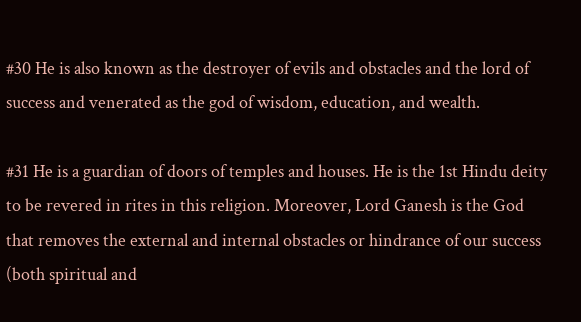#30 He is also known as the destroyer of evils and obstacles and the lord of success and venerated as the god of wisdom, education, and wealth.

#31 He is a guardian of doors of temples and houses. He is the 1st Hindu deity to be revered in rites in this religion. Moreover, Lord Ganesh is the God that removes the external and internal obstacles or hindrance of our success (both spiritual and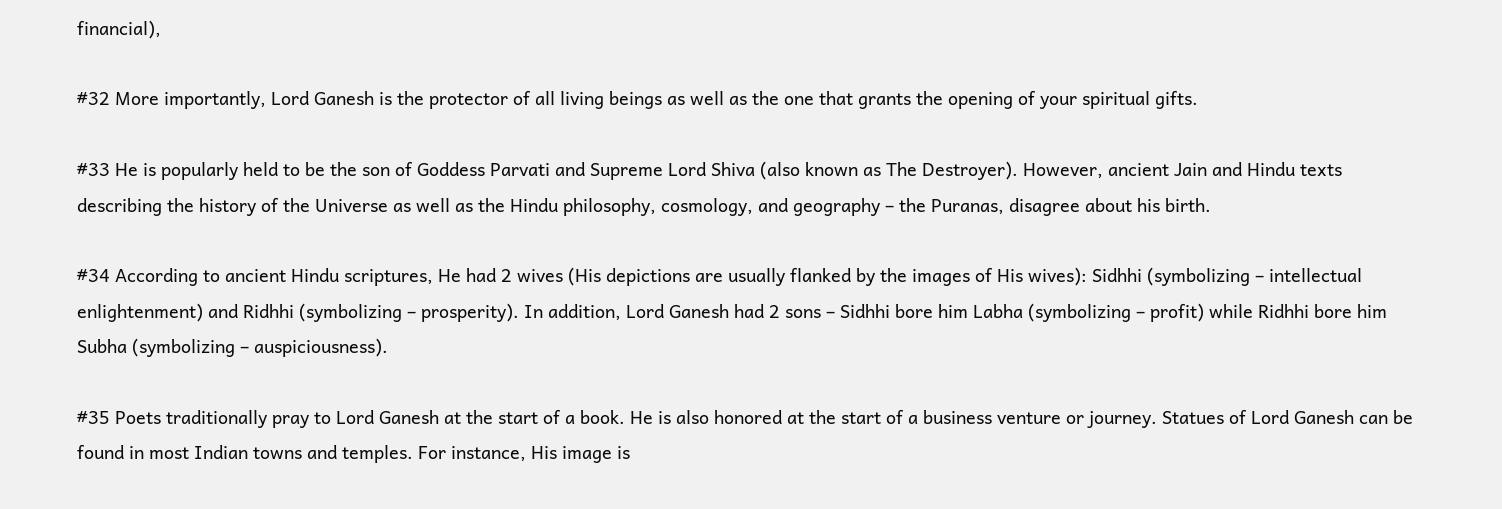financial),

#32 More importantly, Lord Ganesh is the protector of all living beings as well as the one that grants the opening of your spiritual gifts.

#33 He is popularly held to be the son of Goddess Parvati and Supreme Lord Shiva (also known as The Destroyer). However, ancient Jain and Hindu texts describing the history of the Universe as well as the Hindu philosophy, cosmology, and geography – the Puranas, disagree about his birth.

#34 According to ancient Hindu scriptures, He had 2 wives (His depictions are usually flanked by the images of His wives): Sidhhi (symbolizing – intellectual enlightenment) and Ridhhi (symbolizing – prosperity). In addition, Lord Ganesh had 2 sons – Sidhhi bore him Labha (symbolizing – profit) while Ridhhi bore him Subha (symbolizing – auspiciousness).

#35 Poets traditionally pray to Lord Ganesh at the start of a book. He is also honored at the start of a business venture or journey. Statues of Lord Ganesh can be found in most Indian towns and temples. For instance, His image is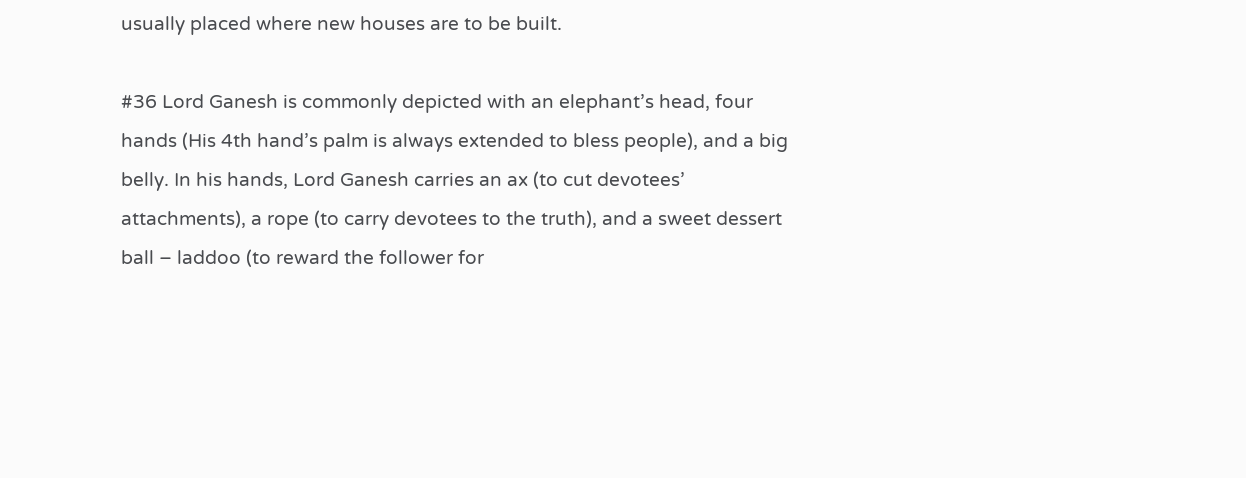usually placed where new houses are to be built.

#36 Lord Ganesh is commonly depicted with an elephant’s head, four hands (His 4th hand’s palm is always extended to bless people), and a big belly. In his hands, Lord Ganesh carries an ax (to cut devotees’ attachments), a rope (to carry devotees to the truth), and a sweet dessert ball – laddoo (to reward the follower for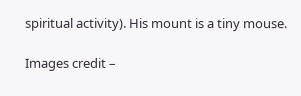spiritual activity). His mount is a tiny mouse.

Images credit –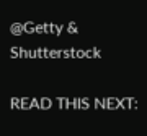@Getty & Shutterstock

READ THIS NEXT: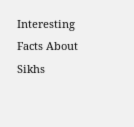Interesting Facts About Sikhs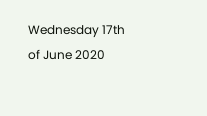Wednesday 17th of June 2020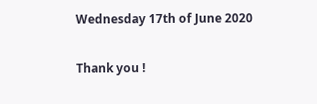Wednesday 17th of June 2020

Thank you !